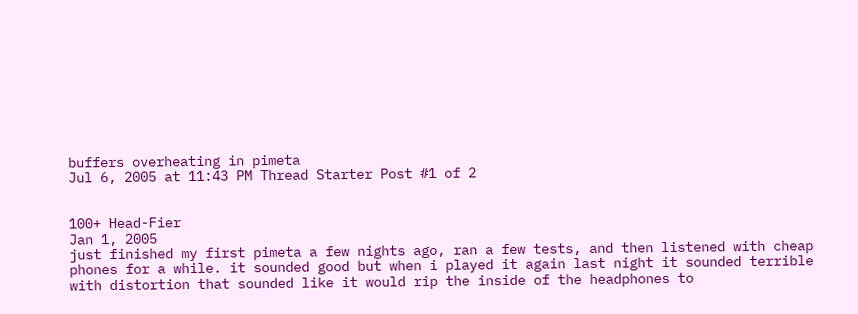buffers overheating in pimeta
Jul 6, 2005 at 11:43 PM Thread Starter Post #1 of 2


100+ Head-Fier
Jan 1, 2005
just finished my first pimeta a few nights ago, ran a few tests, and then listened with cheap phones for a while. it sounded good but when i played it again last night it sounded terrible with distortion that sounded like it would rip the inside of the headphones to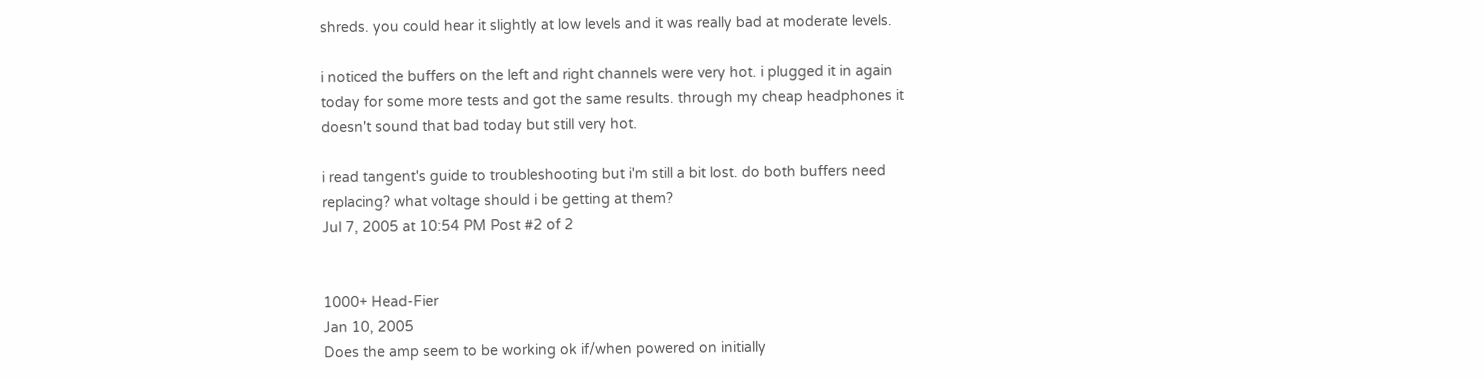shreds. you could hear it slightly at low levels and it was really bad at moderate levels.

i noticed the buffers on the left and right channels were very hot. i plugged it in again today for some more tests and got the same results. through my cheap headphones it doesn't sound that bad today but still very hot.

i read tangent's guide to troubleshooting but i'm still a bit lost. do both buffers need replacing? what voltage should i be getting at them?
Jul 7, 2005 at 10:54 PM Post #2 of 2


1000+ Head-Fier
Jan 10, 2005
Does the amp seem to be working ok if/when powered on initially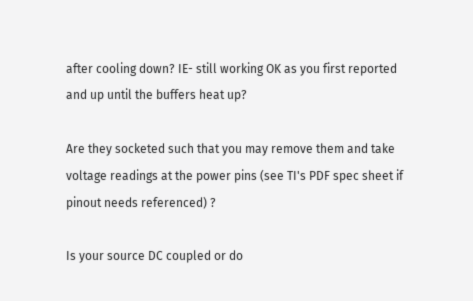after cooling down? IE- still working OK as you first reported and up until the buffers heat up?

Are they socketed such that you may remove them and take voltage readings at the power pins (see TI's PDF spec sheet if pinout needs referenced) ?

Is your source DC coupled or do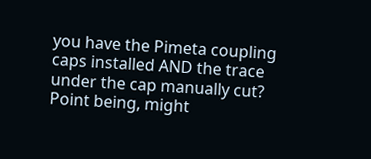you have the Pimeta coupling caps installed AND the trace under the cap manually cut? Point being, might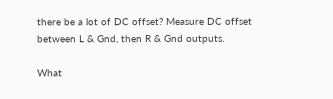there be a lot of DC offset? Measure DC offset between L & Gnd, then R & Gnd outputs.

What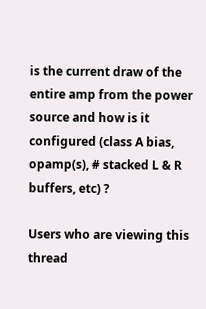is the current draw of the entire amp from the power source and how is it configured (class A bias, opamp(s), # stacked L & R buffers, etc) ?

Users who are viewing this thread